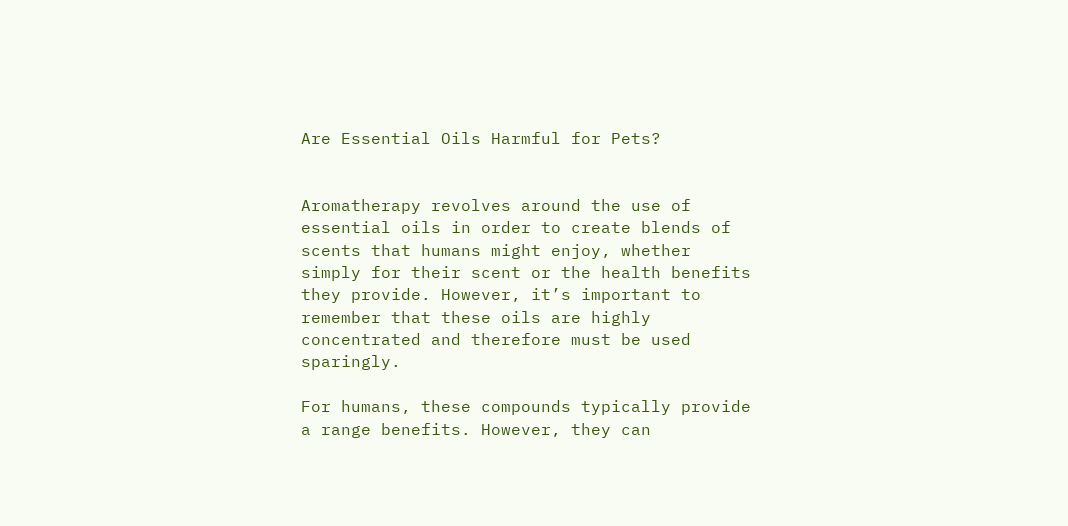Are Essential Oils Harmful for Pets?


Aromatherapy revolves around the use of essential oils in order to create blends of scents that humans might enjoy, whether simply for their scent or the health benefits they provide. However, it’s important to remember that these oils are highly concentrated and therefore must be used sparingly.

For humans, these compounds typically provide a range benefits. However, they can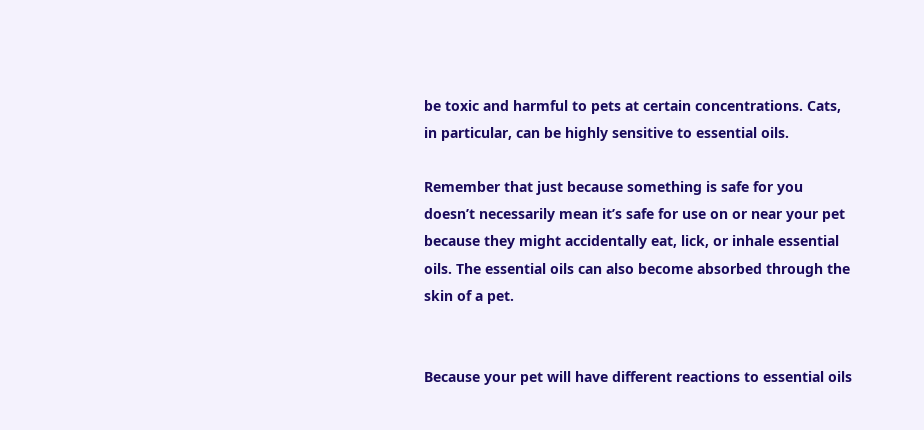be toxic and harmful to pets at certain concentrations. Cats, in particular, can be highly sensitive to essential oils.

Remember that just because something is safe for you doesn’t necessarily mean it’s safe for use on or near your pet because they might accidentally eat, lick, or inhale essential oils. The essential oils can also become absorbed through the skin of a pet.


Because your pet will have different reactions to essential oils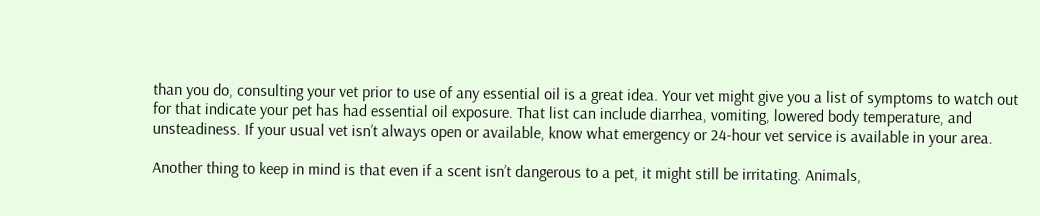than you do, consulting your vet prior to use of any essential oil is a great idea. Your vet might give you a list of symptoms to watch out for that indicate your pet has had essential oil exposure. That list can include diarrhea, vomiting, lowered body temperature, and unsteadiness. If your usual vet isn’t always open or available, know what emergency or 24-hour vet service is available in your area.

Another thing to keep in mind is that even if a scent isn’t dangerous to a pet, it might still be irritating. Animals,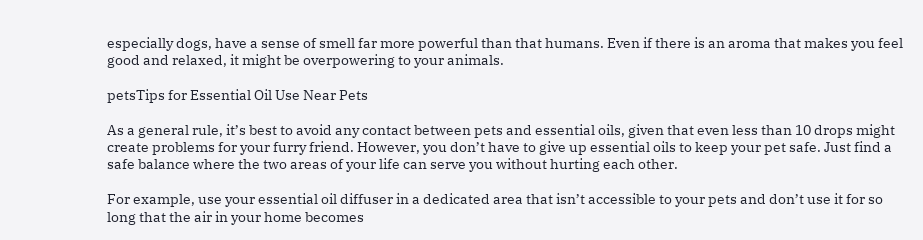especially dogs, have a sense of smell far more powerful than that humans. Even if there is an aroma that makes you feel good and relaxed, it might be overpowering to your animals.

petsTips for Essential Oil Use Near Pets

As a general rule, it’s best to avoid any contact between pets and essential oils, given that even less than 10 drops might create problems for your furry friend. However, you don’t have to give up essential oils to keep your pet safe. Just find a safe balance where the two areas of your life can serve you without hurting each other.

For example, use your essential oil diffuser in a dedicated area that isn’t accessible to your pets and don’t use it for so long that the air in your home becomes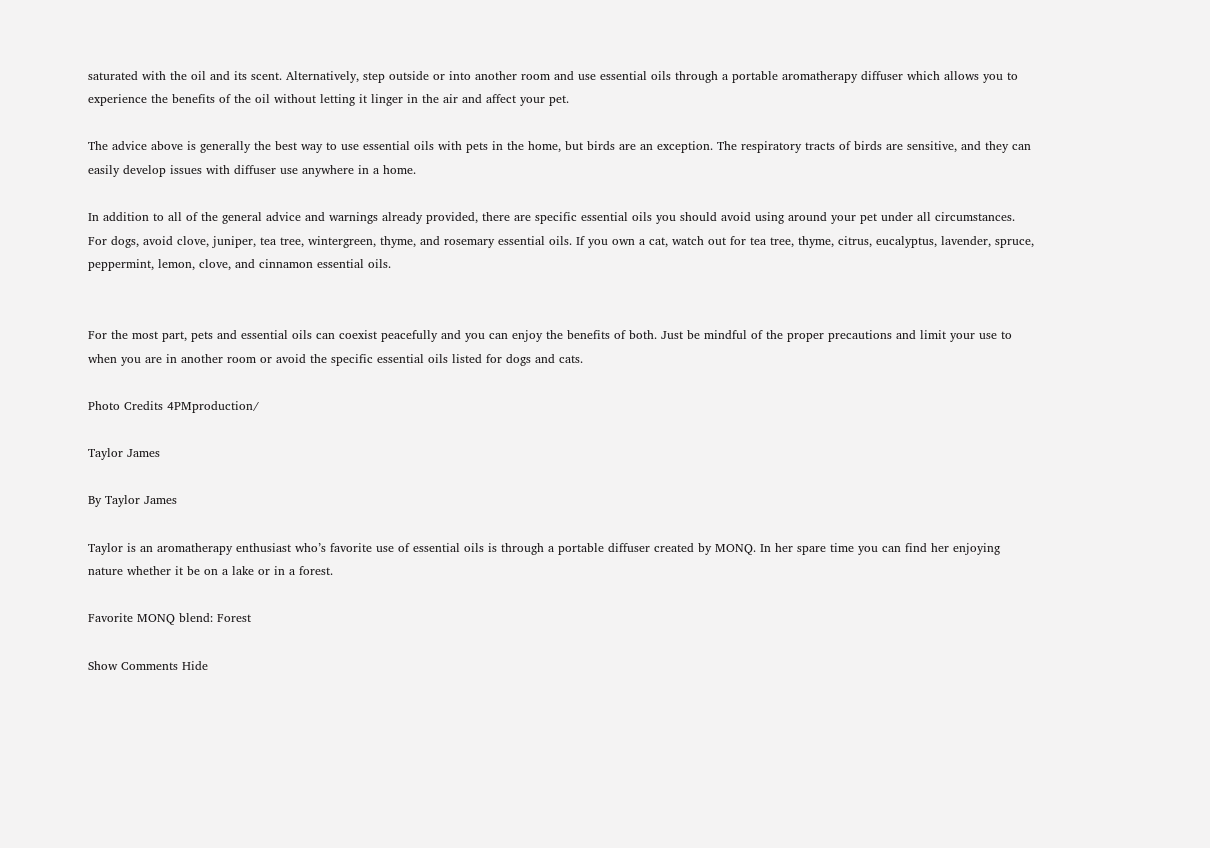saturated with the oil and its scent. Alternatively, step outside or into another room and use essential oils through a portable aromatherapy diffuser which allows you to experience the benefits of the oil without letting it linger in the air and affect your pet.

The advice above is generally the best way to use essential oils with pets in the home, but birds are an exception. The respiratory tracts of birds are sensitive, and they can easily develop issues with diffuser use anywhere in a home.

In addition to all of the general advice and warnings already provided, there are specific essential oils you should avoid using around your pet under all circumstances. For dogs, avoid clove, juniper, tea tree, wintergreen, thyme, and rosemary essential oils. If you own a cat, watch out for tea tree, thyme, citrus, eucalyptus, lavender, spruce, peppermint, lemon, clove, and cinnamon essential oils.


For the most part, pets and essential oils can coexist peacefully and you can enjoy the benefits of both. Just be mindful of the proper precautions and limit your use to when you are in another room or avoid the specific essential oils listed for dogs and cats.

Photo Credits 4PMproduction/

Taylor James

By Taylor James

Taylor is an aromatherapy enthusiast who’s favorite use of essential oils is through a portable diffuser created by MONQ. In her spare time you can find her enjoying nature whether it be on a lake or in a forest.

Favorite MONQ blend: Forest

Show Comments Hide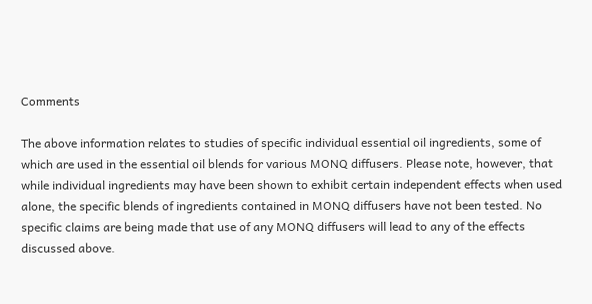Comments

The above information relates to studies of specific individual essential oil ingredients, some of which are used in the essential oil blends for various MONQ diffusers. Please note, however, that while individual ingredients may have been shown to exhibit certain independent effects when used alone, the specific blends of ingredients contained in MONQ diffusers have not been tested. No specific claims are being made that use of any MONQ diffusers will lead to any of the effects discussed above.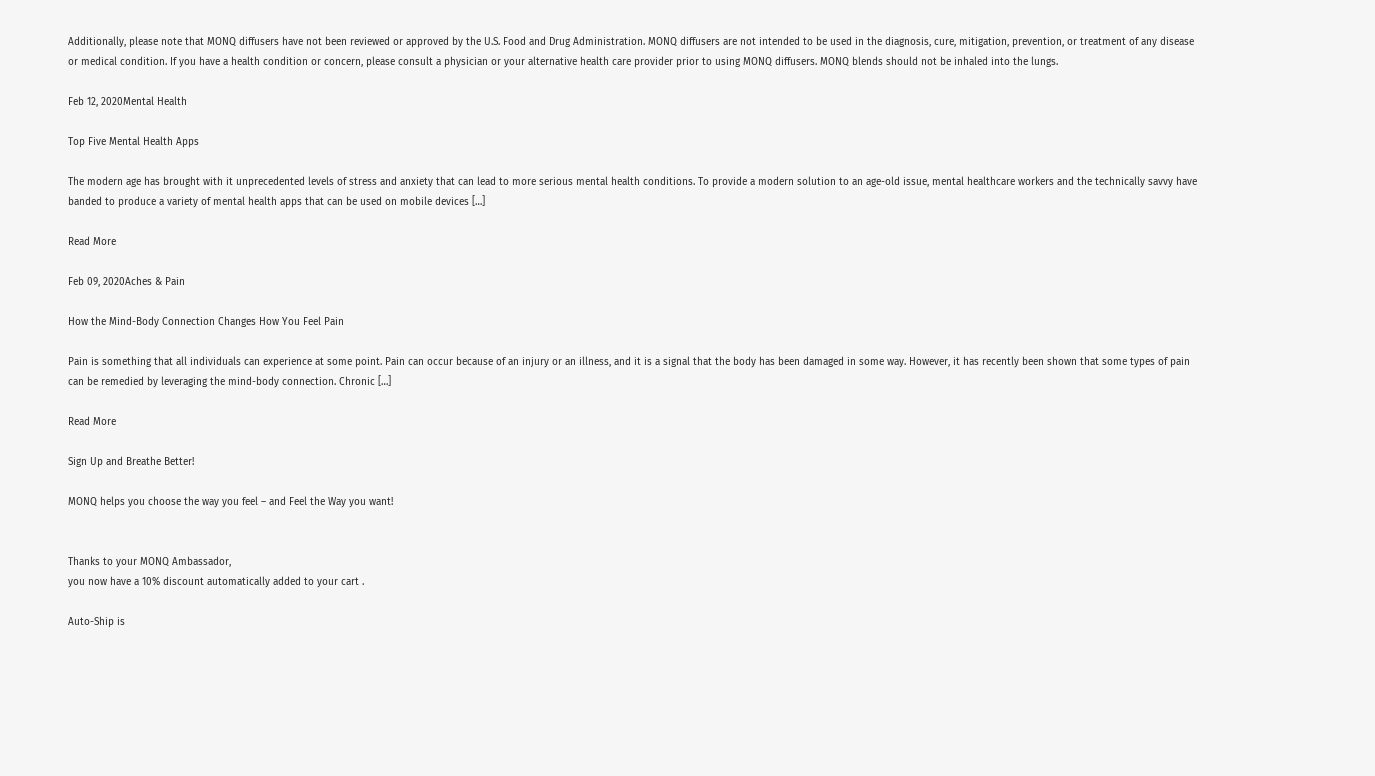Additionally, please note that MONQ diffusers have not been reviewed or approved by the U.S. Food and Drug Administration. MONQ diffusers are not intended to be used in the diagnosis, cure, mitigation, prevention, or treatment of any disease or medical condition. If you have a health condition or concern, please consult a physician or your alternative health care provider prior to using MONQ diffusers. MONQ blends should not be inhaled into the lungs.

Feb 12, 2020Mental Health

Top Five Mental Health Apps

The modern age has brought with it unprecedented levels of stress and anxiety that can lead to more serious mental health conditions. To provide a modern solution to an age-old issue, mental healthcare workers and the technically savvy have banded to produce a variety of mental health apps that can be used on mobile devices […]

Read More

Feb 09, 2020Aches & Pain

How the Mind-Body Connection Changes How You Feel Pain

Pain is something that all individuals can experience at some point. Pain can occur because of an injury or an illness, and it is a signal that the body has been damaged in some way. However, it has recently been shown that some types of pain can be remedied by leveraging the mind-body connection. Chronic […]

Read More

Sign Up and Breathe Better!

MONQ helps you choose the way you feel – and Feel the Way you want!


Thanks to your MONQ Ambassador,
you now have a 10% discount automatically added to your cart .

Auto-Ship is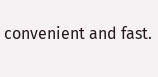convenient and fast.